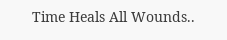Time Heals All Wounds..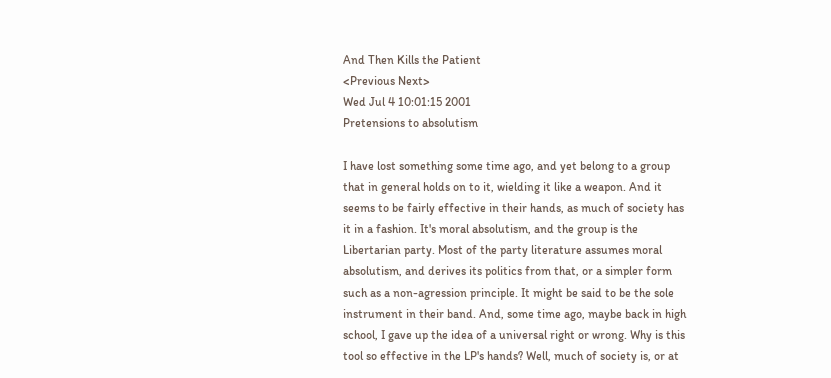And Then Kills the Patient
<Previous Next>
Wed Jul 4 10:01:15 2001
Pretensions to absolutism

I have lost something some time ago, and yet belong to a group that in general holds on to it, wielding it like a weapon. And it seems to be fairly effective in their hands, as much of society has it in a fashion. It's moral absolutism, and the group is the Libertarian party. Most of the party literature assumes moral absolutism, and derives its politics from that, or a simpler form such as a non-agression principle. It might be said to be the sole instrument in their band. And, some time ago, maybe back in high school, I gave up the idea of a universal right or wrong. Why is this tool so effective in the LP's hands? Well, much of society is, or at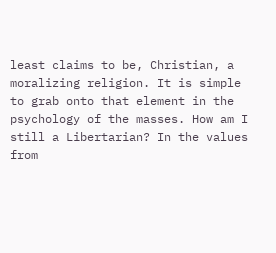least claims to be, Christian, a moralizing religion. It is simple to grab onto that element in the psychology of the masses. How am I still a Libertarian? In the values from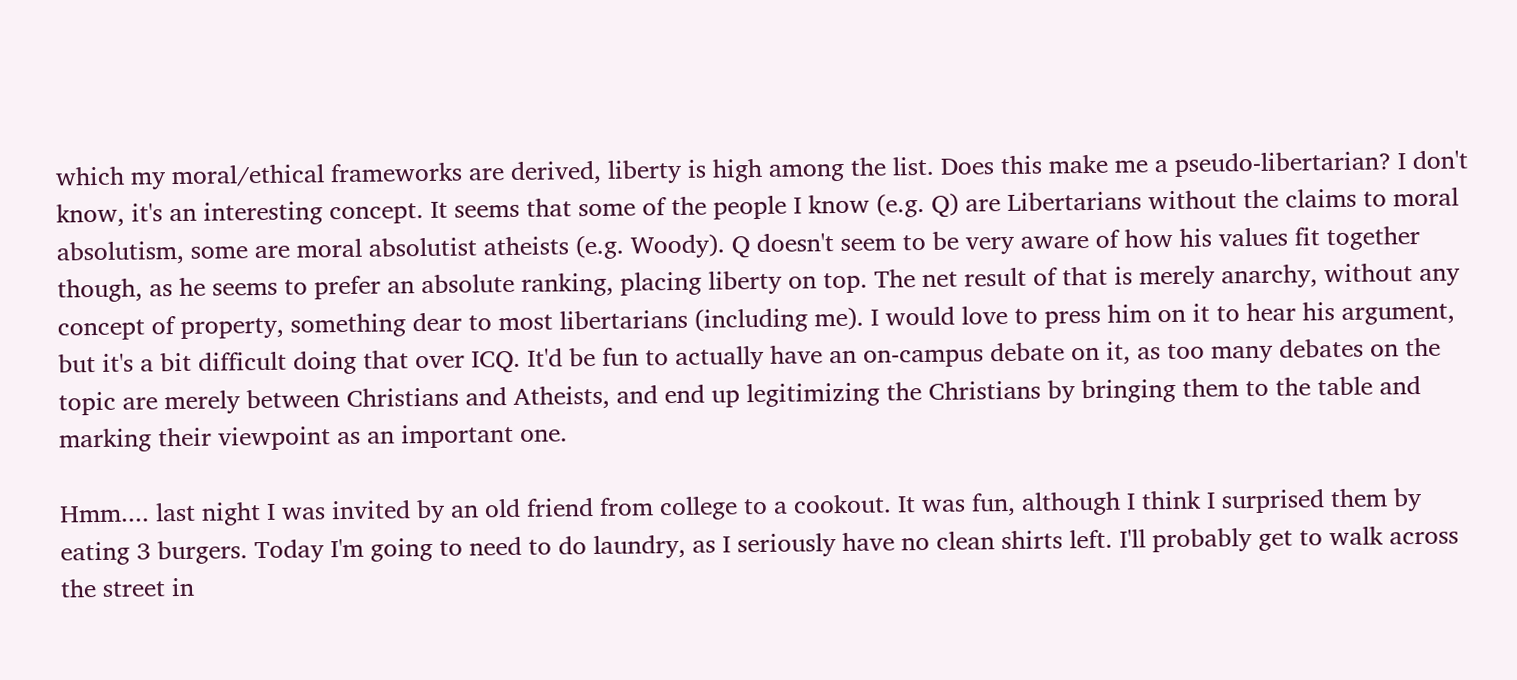which my moral/ethical frameworks are derived, liberty is high among the list. Does this make me a pseudo-libertarian? I don't know, it's an interesting concept. It seems that some of the people I know (e.g. Q) are Libertarians without the claims to moral absolutism, some are moral absolutist atheists (e.g. Woody). Q doesn't seem to be very aware of how his values fit together though, as he seems to prefer an absolute ranking, placing liberty on top. The net result of that is merely anarchy, without any concept of property, something dear to most libertarians (including me). I would love to press him on it to hear his argument, but it's a bit difficult doing that over ICQ. It'd be fun to actually have an on-campus debate on it, as too many debates on the topic are merely between Christians and Atheists, and end up legitimizing the Christians by bringing them to the table and marking their viewpoint as an important one.

Hmm.... last night I was invited by an old friend from college to a cookout. It was fun, although I think I surprised them by eating 3 burgers. Today I'm going to need to do laundry, as I seriously have no clean shirts left. I'll probably get to walk across the street in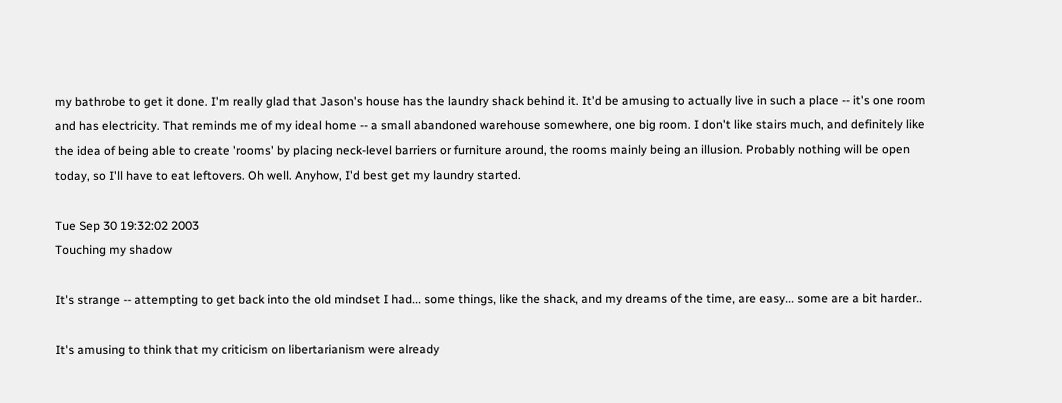my bathrobe to get it done. I'm really glad that Jason's house has the laundry shack behind it. It'd be amusing to actually live in such a place -- it's one room and has electricity. That reminds me of my ideal home -- a small abandoned warehouse somewhere, one big room. I don't like stairs much, and definitely like the idea of being able to create 'rooms' by placing neck-level barriers or furniture around, the rooms mainly being an illusion. Probably nothing will be open today, so I'll have to eat leftovers. Oh well. Anyhow, I'd best get my laundry started.

Tue Sep 30 19:32:02 2003
Touching my shadow

It's strange -- attempting to get back into the old mindset I had... some things, like the shack, and my dreams of the time, are easy... some are a bit harder..

It's amusing to think that my criticism on libertarianism were already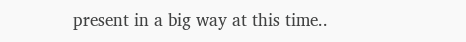present in a big way at this time..